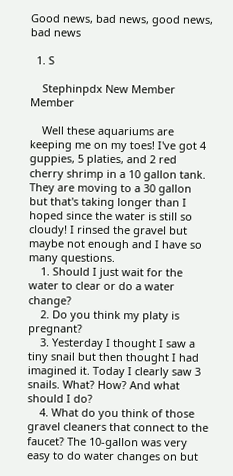Good news, bad news, good news, bad news

  1. S

    Stephinpdx New Member Member

    Well these aquariums are keeping me on my toes! I've got 4 guppies, 5 platies, and 2 red cherry shrimp in a 10 gallon tank. They are moving to a 30 gallon but that's taking longer than I hoped since the water is still so cloudy! I rinsed the gravel but maybe not enough and I have so many questions.
    1. Should I just wait for the water to clear or do a water change?
    2. Do you think my platy is pregnant?
    3. Yesterday I thought I saw a tiny snail but then thought I had imagined it. Today I clearly saw 3 snails. What? How? And what should I do?
    4. What do you think of those gravel cleaners that connect to the faucet? The 10-gallon was very easy to do water changes on but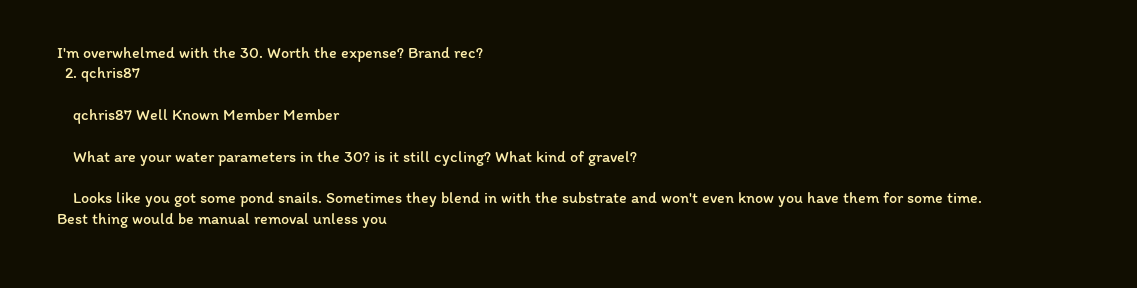I'm overwhelmed with the 30. Worth the expense? Brand rec?
  2. qchris87

    qchris87 Well Known Member Member

    What are your water parameters in the 30? is it still cycling? What kind of gravel?

    Looks like you got some pond snails. Sometimes they blend in with the substrate and won't even know you have them for some time. Best thing would be manual removal unless you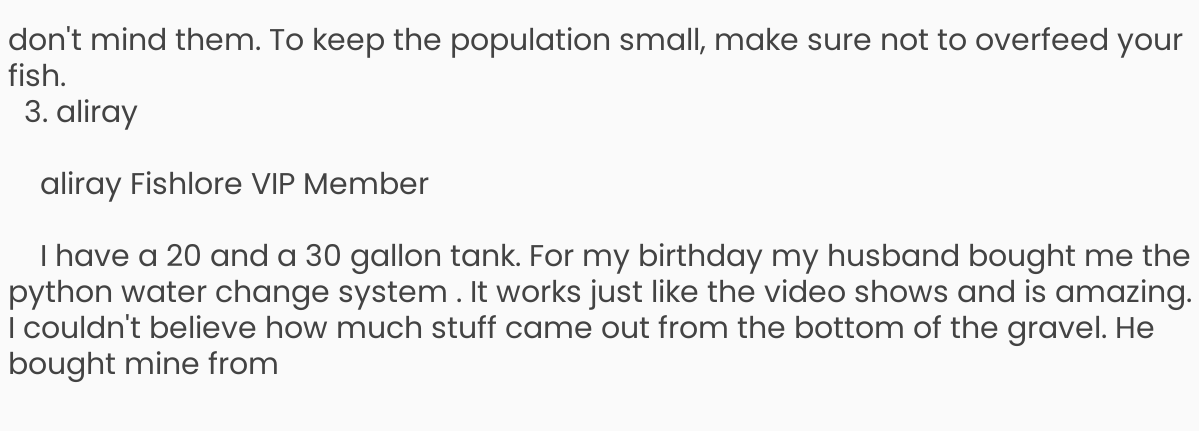don't mind them. To keep the population small, make sure not to overfeed your fish.
  3. aliray

    aliray Fishlore VIP Member

    I have a 20 and a 30 gallon tank. For my birthday my husband bought me the python water change system . It works just like the video shows and is amazing. I couldn't believe how much stuff came out from the bottom of the gravel. He bought mine from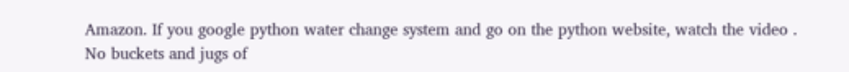Amazon. If you google python water change system and go on the python website, watch the video . No buckets and jugs of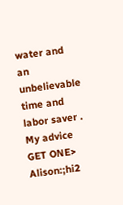water and an unbelievable time and labor saver . My advice GET ONE> Alison:;hi2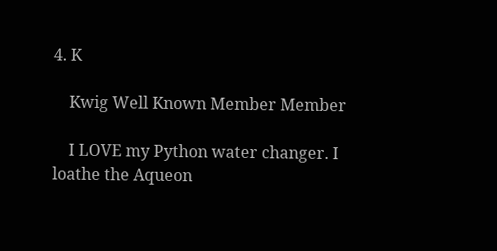4. K

    Kwig Well Known Member Member

    I LOVE my Python water changer. I loathe the Aqueon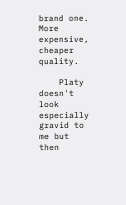brand one. More expensive, cheaper quality.

    Platy doesn't look especially gravid to me but then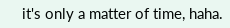it's only a matter of time, haha.